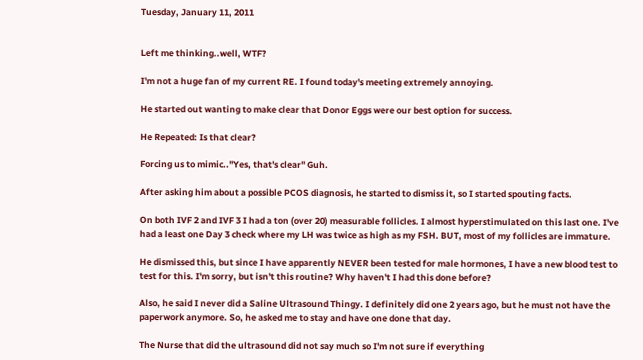Tuesday, January 11, 2011


Left me thinking..well, WTF?

I'm not a huge fan of my current RE. I found today's meeting extremely annoying.

He started out wanting to make clear that Donor Eggs were our best option for success.

He Repeated: Is that clear?

Forcing us to mimic.."Yes, that's clear" Guh.

After asking him about a possible PCOS diagnosis, he started to dismiss it, so I started spouting facts.

On both IVF 2 and IVF 3 I had a ton (over 20) measurable follicles. I almost hyperstimulated on this last one. I've had a least one Day 3 check where my LH was twice as high as my FSH. BUT, most of my follicles are immature.

He dismissed this, but since I have apparently NEVER been tested for male hormones, I have a new blood test to test for this. I'm sorry, but isn't this routine? Why haven't I had this done before?

Also, he said I never did a Saline Ultrasound Thingy. I definitely did one 2 years ago, but he must not have the paperwork anymore. So, he asked me to stay and have one done that day.

The Nurse that did the ultrasound did not say much so I'm not sure if everything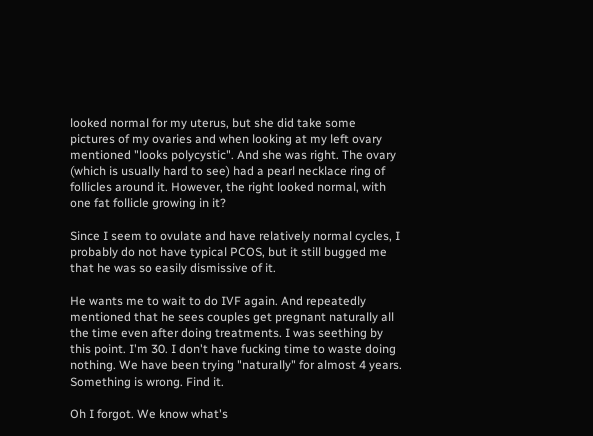looked normal for my uterus, but she did take some pictures of my ovaries and when looking at my left ovary mentioned "looks polycystic". And she was right. The ovary (which is usually hard to see) had a pearl necklace ring of follicles around it. However, the right looked normal, with one fat follicle growing in it?

Since I seem to ovulate and have relatively normal cycles, I probably do not have typical PCOS, but it still bugged me that he was so easily dismissive of it.

He wants me to wait to do IVF again. And repeatedly mentioned that he sees couples get pregnant naturally all the time even after doing treatments. I was seething by this point. I'm 30. I don't have fucking time to waste doing nothing. We have been trying "naturally" for almost 4 years. Something is wrong. Find it.

Oh I forgot. We know what's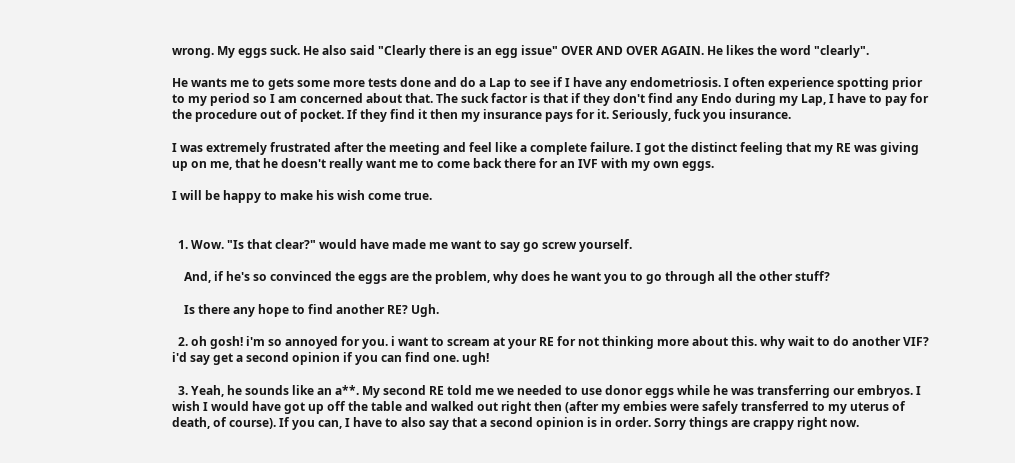wrong. My eggs suck. He also said "Clearly there is an egg issue" OVER AND OVER AGAIN. He likes the word "clearly".

He wants me to gets some more tests done and do a Lap to see if I have any endometriosis. I often experience spotting prior to my period so I am concerned about that. The suck factor is that if they don't find any Endo during my Lap, I have to pay for the procedure out of pocket. If they find it then my insurance pays for it. Seriously, fuck you insurance.

I was extremely frustrated after the meeting and feel like a complete failure. I got the distinct feeling that my RE was giving up on me, that he doesn't really want me to come back there for an IVF with my own eggs.

I will be happy to make his wish come true.


  1. Wow. "Is that clear?" would have made me want to say go screw yourself.

    And, if he's so convinced the eggs are the problem, why does he want you to go through all the other stuff?

    Is there any hope to find another RE? Ugh.

  2. oh gosh! i'm so annoyed for you. i want to scream at your RE for not thinking more about this. why wait to do another VIF? i'd say get a second opinion if you can find one. ugh!

  3. Yeah, he sounds like an a**. My second RE told me we needed to use donor eggs while he was transferring our embryos. I wish I would have got up off the table and walked out right then (after my embies were safely transferred to my uterus of death, of course). If you can, I have to also say that a second opinion is in order. Sorry things are crappy right now.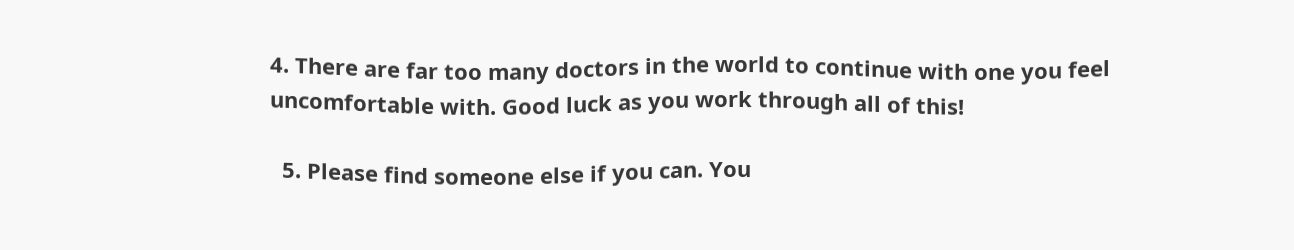4. There are far too many doctors in the world to continue with one you feel uncomfortable with. Good luck as you work through all of this!

  5. Please find someone else if you can. You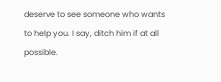deserve to see someone who wants to help you. I say, ditch him if at all possible.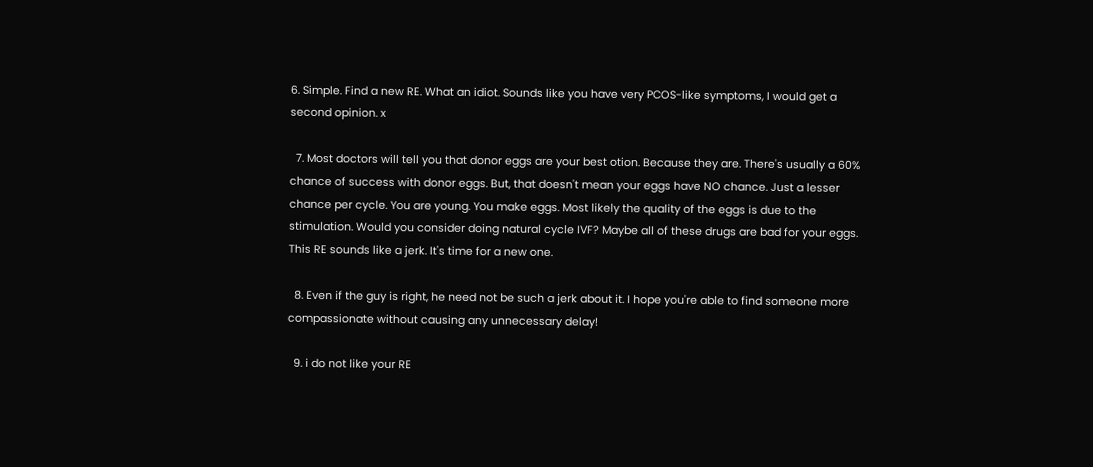6. Simple. Find a new RE. What an idiot. Sounds like you have very PCOS-like symptoms, I would get a second opinion. x

  7. Most doctors will tell you that donor eggs are your best otion. Because they are. There's usually a 60% chance of success with donor eggs. But, that doesn't mean your eggs have NO chance. Just a lesser chance per cycle. You are young. You make eggs. Most likely the quality of the eggs is due to the stimulation. Would you consider doing natural cycle IVF? Maybe all of these drugs are bad for your eggs. This RE sounds like a jerk. It's time for a new one.

  8. Even if the guy is right, he need not be such a jerk about it. I hope you're able to find someone more compassionate without causing any unnecessary delay!

  9. i do not like your RE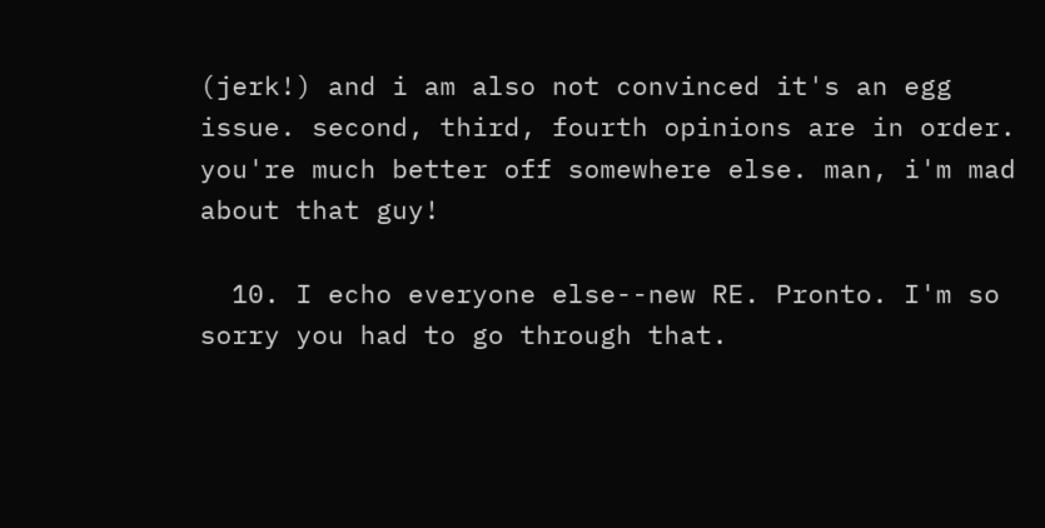(jerk!) and i am also not convinced it's an egg issue. second, third, fourth opinions are in order. you're much better off somewhere else. man, i'm mad about that guy!

  10. I echo everyone else--new RE. Pronto. I'm so sorry you had to go through that.